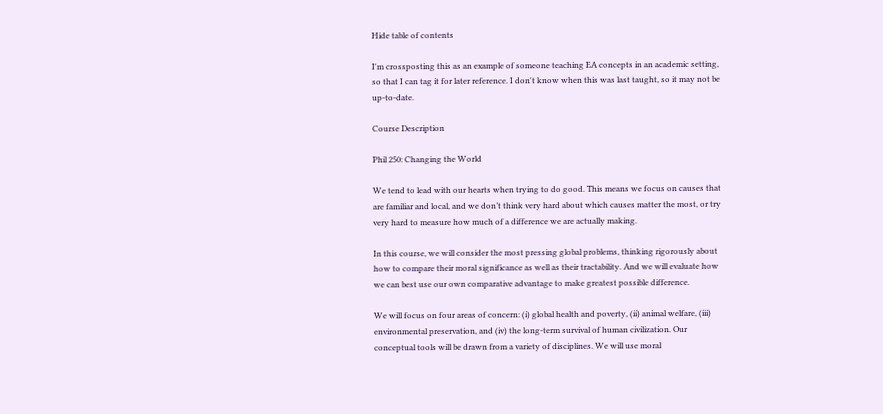Hide table of contents

I'm crossposting this as an example of someone teaching EA concepts in an academic setting, so that I can tag it for later reference. I don't know when this was last taught, so it may not be up-to-date.

Course Description

Phil 250: Changing the World

We tend to lead with our hearts when trying to do good. This means we focus on causes that are familiar and local, and we don’t think very hard about which causes matter the most, or try very hard to measure how much of a difference we are actually making.

In this course, we will consider the most pressing global problems, thinking rigorously about how to compare their moral significance as well as their tractability. And we will evaluate how we can best use our own comparative advantage to make greatest possible difference.

We will focus on four areas of concern: (i) global health and poverty, (ii) animal welfare, (iii) environmental preservation, and (iv) the long-term survival of human civilization. Our conceptual tools will be drawn from a variety of disciplines. We will use moral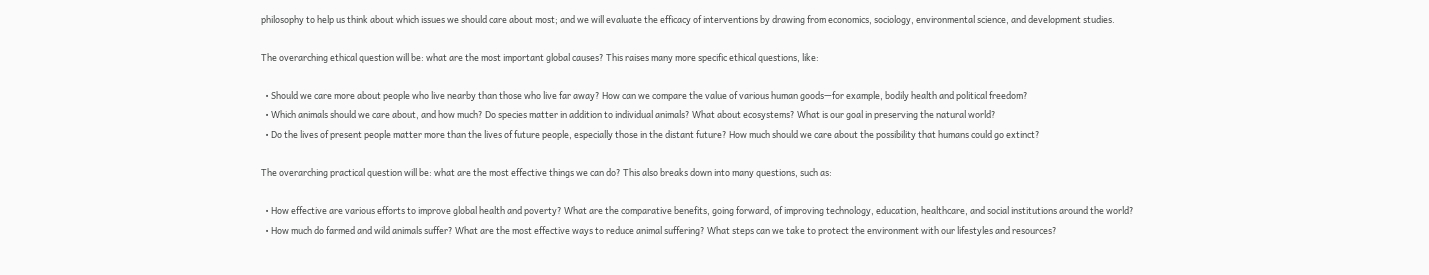philosophy to help us think about which issues we should care about most; and we will evaluate the efficacy of interventions by drawing from economics, sociology, environmental science, and development studies.

The overarching ethical question will be: what are the most important global causes? This raises many more specific ethical questions, like:

  • Should we care more about people who live nearby than those who live far away? How can we compare the value of various human goods—for example, bodily health and political freedom?
  • Which animals should we care about, and how much? Do species matter in addition to individual animals? What about ecosystems? What is our goal in preserving the natural world?
  • Do the lives of present people matter more than the lives of future people, especially those in the distant future? How much should we care about the possibility that humans could go extinct?

The overarching practical question will be: what are the most effective things we can do? This also breaks down into many questions, such as:

  • How effective are various efforts to improve global health and poverty? What are the comparative benefits, going forward, of improving technology, education, healthcare, and social institutions around the world?
  • How much do farmed and wild animals suffer? What are the most effective ways to reduce animal suffering? What steps can we take to protect the environment with our lifestyles and resources?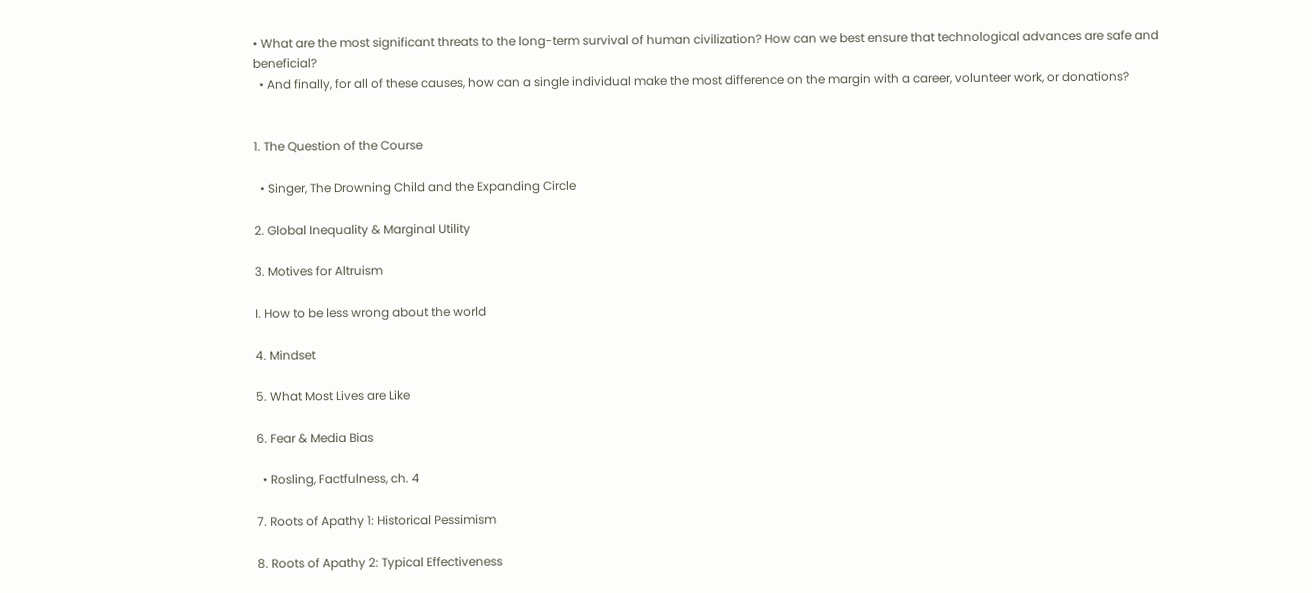• What are the most significant threats to the long-term survival of human civilization? How can we best ensure that technological advances are safe and beneficial?
  • And finally, for all of these causes, how can a single individual make the most difference on the margin with a career, volunteer work, or donations?


1. The Question of the Course

  • Singer, The Drowning Child and the Expanding Circle

2. Global Inequality & Marginal Utility

3. Motives for Altruism

I. How to be less wrong about the world

4. Mindset

5. What Most Lives are Like

6. Fear & Media Bias

  • Rosling, Factfulness, ch. 4

7. Roots of Apathy 1: Historical Pessimism

8. Roots of Apathy 2: Typical Effectiveness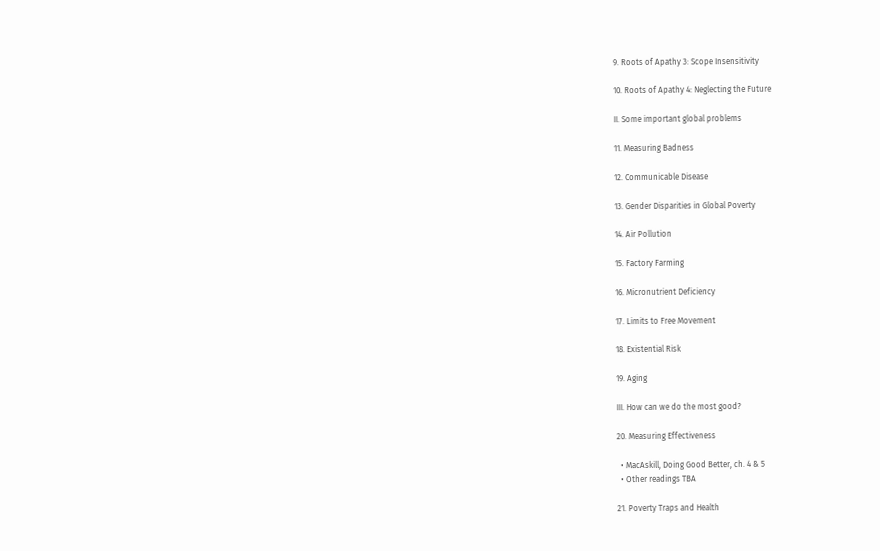9. Roots of Apathy 3: Scope Insensitivity

10. Roots of Apathy 4: Neglecting the Future

II. Some important global problems

11. Measuring Badness

12. Communicable Disease

13. Gender Disparities in Global Poverty

14. Air Pollution

15. Factory Farming

16. Micronutrient Deficiency

17. Limits to Free Movement

18. Existential Risk

19. Aging

III. How can we do the most good?

20. Measuring Effectiveness

  • MacAskill, Doing Good Better, ch. 4 & 5
  • Other readings TBA

21. Poverty Traps and Health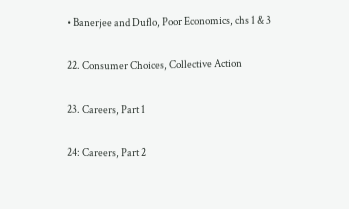• Banerjee and Duflo, Poor Economics, chs 1 & 3

22. Consumer Choices, Collective Action

23. Careers, Part 1

24: Careers, Part 2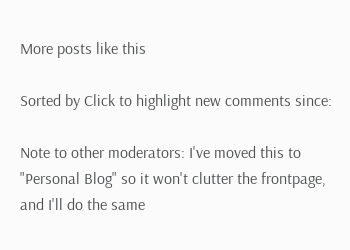More posts like this

Sorted by Click to highlight new comments since:

Note to other moderators: I've moved this to "Personal Blog" so it won't clutter the frontpage, and I'll do the same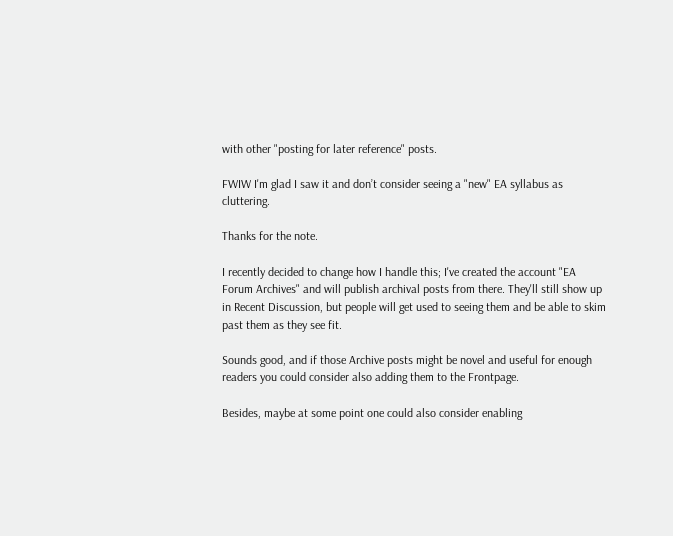with other "posting for later reference" posts.

FWIW I'm glad I saw it and don’t consider seeing a "new" EA syllabus as cluttering.

Thanks for the note.

I recently decided to change how I handle this; I've created the account "EA Forum Archives" and will publish archival posts from there. They'll still show up in Recent Discussion, but people will get used to seeing them and be able to skim past them as they see fit.

Sounds good, and if those Archive posts might be novel and useful for enough readers you could consider also adding them to the Frontpage.

Besides, maybe at some point one could also consider enabling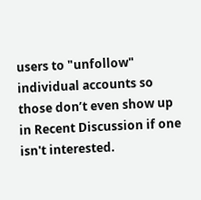users to "unfollow" individual accounts so those don’t even show up in Recent Discussion if one isn't interested.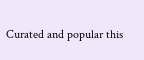Curated and popular this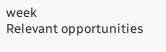week
Relevant opportunities